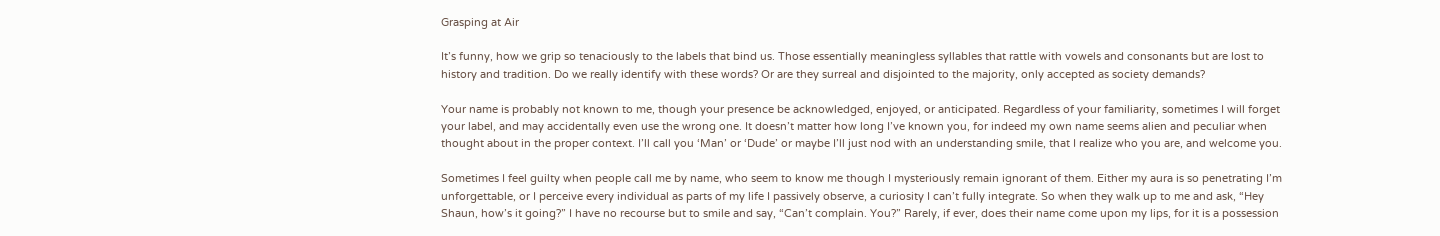Grasping at Air

It’s funny, how we grip so tenaciously to the labels that bind us. Those essentially meaningless syllables that rattle with vowels and consonants but are lost to history and tradition. Do we really identify with these words? Or are they surreal and disjointed to the majority, only accepted as society demands?

Your name is probably not known to me, though your presence be acknowledged, enjoyed, or anticipated. Regardless of your familiarity, sometimes I will forget your label, and may accidentally even use the wrong one. It doesn’t matter how long I’ve known you, for indeed my own name seems alien and peculiar when thought about in the proper context. I’ll call you ‘Man’ or ‘Dude’ or maybe I’ll just nod with an understanding smile, that I realize who you are, and welcome you.

Sometimes I feel guilty when people call me by name, who seem to know me though I mysteriously remain ignorant of them. Either my aura is so penetrating I’m unforgettable, or I perceive every individual as parts of my life I passively observe, a curiosity I can’t fully integrate. So when they walk up to me and ask, “Hey Shaun, how’s it going?” I have no recourse but to smile and say, “Can’t complain. You?” Rarely, if ever, does their name come upon my lips, for it is a possession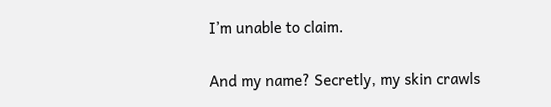I’m unable to claim.

And my name? Secretly, my skin crawls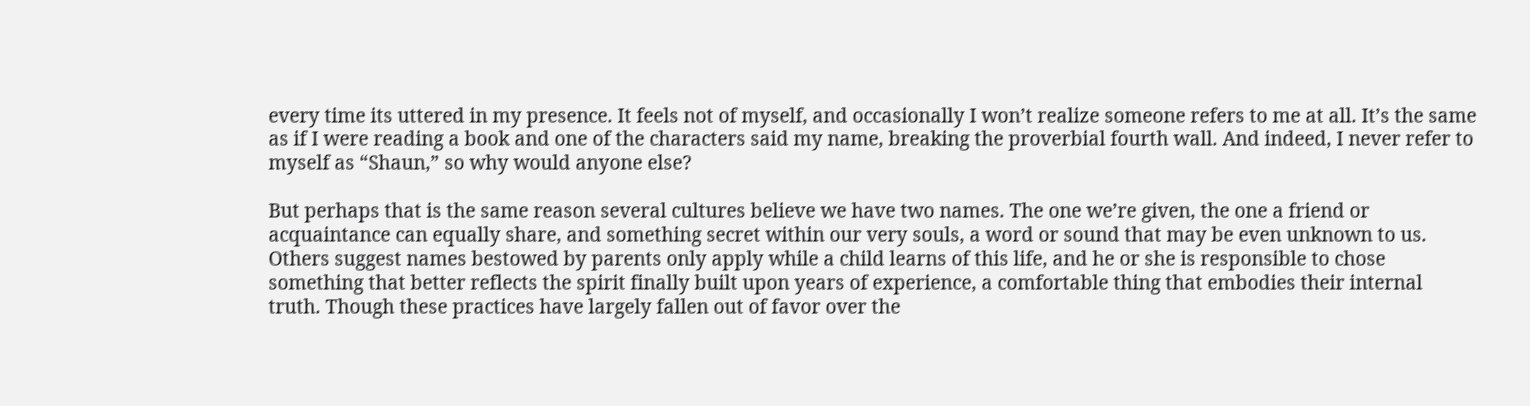every time its uttered in my presence. It feels not of myself, and occasionally I won’t realize someone refers to me at all. It’s the same as if I were reading a book and one of the characters said my name, breaking the proverbial fourth wall. And indeed, I never refer to myself as “Shaun,” so why would anyone else?

But perhaps that is the same reason several cultures believe we have two names. The one we’re given, the one a friend or acquaintance can equally share, and something secret within our very souls, a word or sound that may be even unknown to us. Others suggest names bestowed by parents only apply while a child learns of this life, and he or she is responsible to chose something that better reflects the spirit finally built upon years of experience, a comfortable thing that embodies their internal truth. Though these practices have largely fallen out of favor over the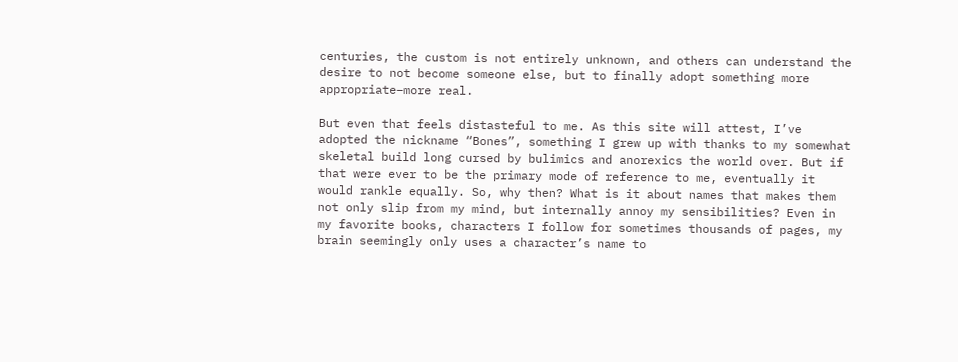centuries, the custom is not entirely unknown, and others can understand the desire to not become someone else, but to finally adopt something more appropriate–more real.

But even that feels distasteful to me. As this site will attest, I’ve adopted the nickname “Bones”, something I grew up with thanks to my somewhat skeletal build long cursed by bulimics and anorexics the world over. But if that were ever to be the primary mode of reference to me, eventually it would rankle equally. So, why then? What is it about names that makes them not only slip from my mind, but internally annoy my sensibilities? Even in my favorite books, characters I follow for sometimes thousands of pages, my brain seemingly only uses a character’s name to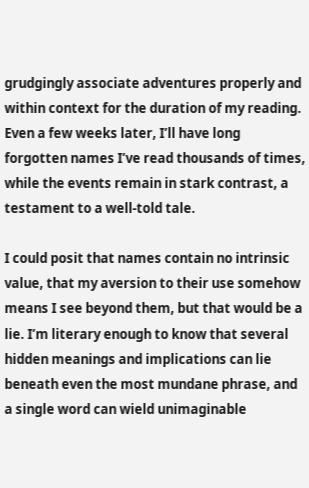grudgingly associate adventures properly and within context for the duration of my reading. Even a few weeks later, I’ll have long forgotten names I’ve read thousands of times, while the events remain in stark contrast, a testament to a well-told tale.

I could posit that names contain no intrinsic value, that my aversion to their use somehow means I see beyond them, but that would be a lie. I’m literary enough to know that several hidden meanings and implications can lie beneath even the most mundane phrase, and a single word can wield unimaginable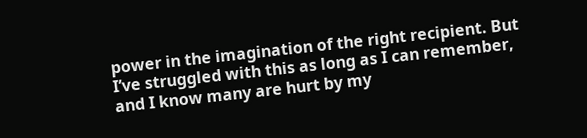power in the imagination of the right recipient. But I’ve struggled with this as long as I can remember, and I know many are hurt by my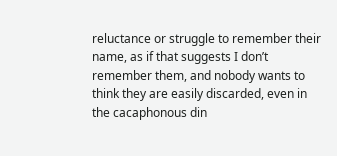reluctance or struggle to remember their name, as if that suggests I don’t remember them, and nobody wants to think they are easily discarded, even in the cacaphonous din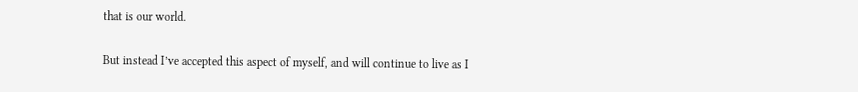that is our world.

But instead I’ve accepted this aspect of myself, and will continue to live as I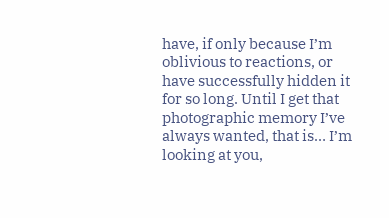have, if only because I’m oblivious to reactions, or have successfully hidden it for so long. Until I get that photographic memory I’ve always wanted, that is… I’m looking at you,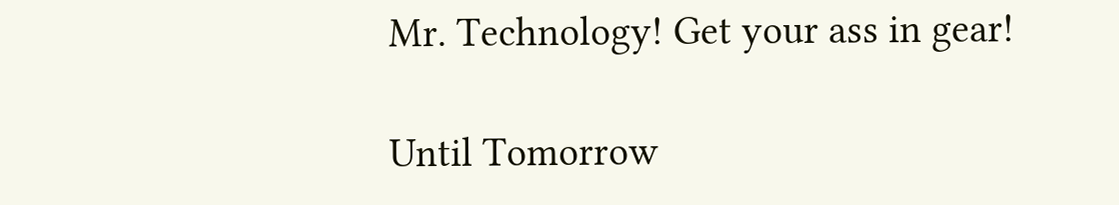Mr. Technology! Get your ass in gear!

Until Tomorrow